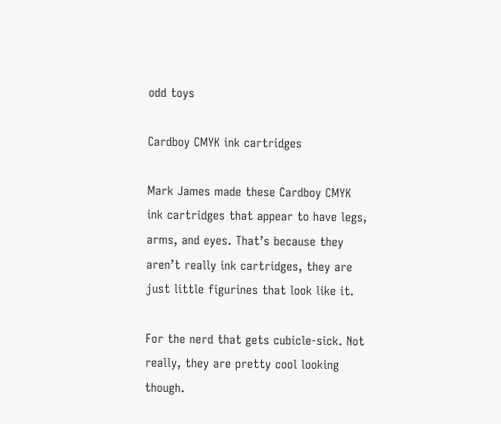odd toys

Cardboy CMYK ink cartridges

Mark James made these Cardboy CMYK ink cartridges that appear to have legs, arms, and eyes. That’s because they aren’t really ink cartridges, they are just little figurines that look like it.

For the nerd that gets cubicle-sick. Not really, they are pretty cool looking though.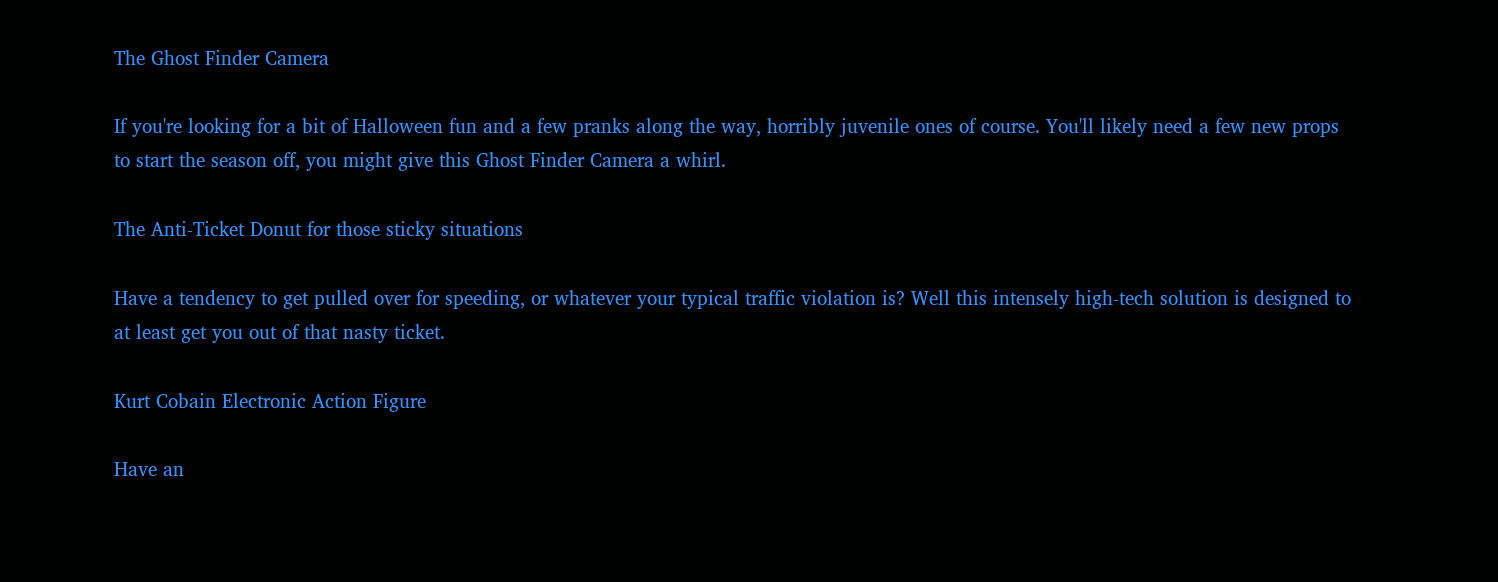The Ghost Finder Camera

If you're looking for a bit of Halloween fun and a few pranks along the way, horribly juvenile ones of course. You'll likely need a few new props to start the season off, you might give this Ghost Finder Camera a whirl.

The Anti-Ticket Donut for those sticky situations

Have a tendency to get pulled over for speeding, or whatever your typical traffic violation is? Well this intensely high-tech solution is designed to at least get you out of that nasty ticket.

Kurt Cobain Electronic Action Figure

Have an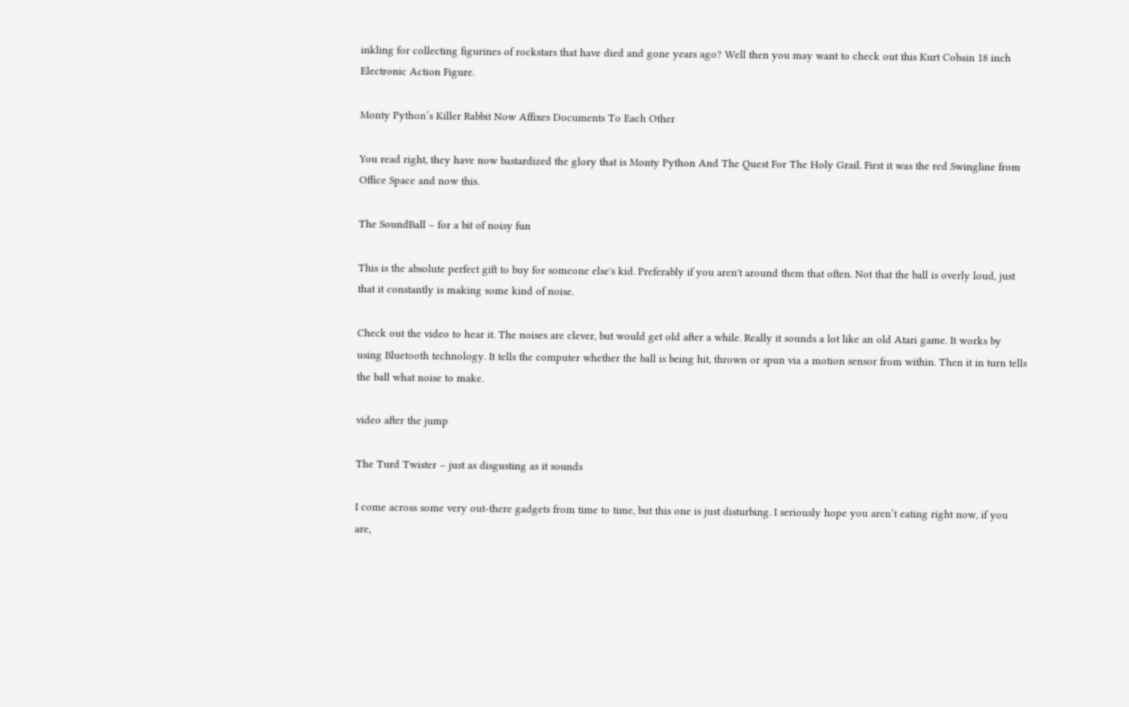inkling for collecting figurines of rockstars that have died and gone years ago? Well then you may want to check out this Kurt Cobain 18 inch Electronic Action Figure.

Monty Python’s Killer Rabbit Now Affixes Documents To Each Other

You read right, they have now bastardized the glory that is Monty Python And The Quest For The Holy Grail. First it was the red Swingline from Office Space and now this.

The SoundBall – for a bit of noisy fun

This is the absolute perfect gift to buy for someone else's kid. Preferably if you aren't around them that often. Not that the ball is overly loud, just that it constantly is making some kind of noise.

Check out the video to hear it. The noises are clever, but would get old after a while. Really it sounds a lot like an old Atari game. It works by using Bluetooth technology. It tells the computer whether the ball is being hit, thrown or spun via a motion sensor from within. Then it in turn tells the ball what noise to make.

video after the jump

The Turd Twister – just as disgusting as it sounds

I come across some very out-there gadgets from time to time, but this one is just disturbing. I seriously hope you aren’t eating right now, if you are,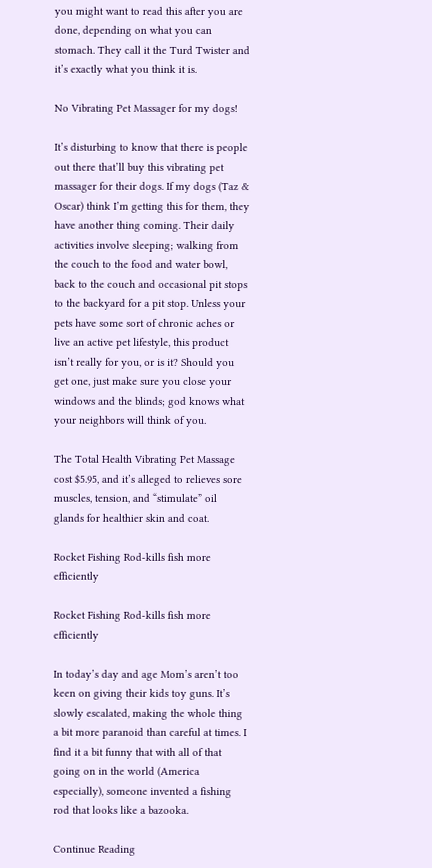you might want to read this after you are done, depending on what you can stomach. They call it the Turd Twister and it’s exactly what you think it is.

No Vibrating Pet Massager for my dogs!

It’s disturbing to know that there is people out there that’ll buy this vibrating pet massager for their dogs. If my dogs (Taz & Oscar) think I’m getting this for them, they have another thing coming. Their daily activities involve sleeping; walking from the couch to the food and water bowl, back to the couch and occasional pit stops to the backyard for a pit stop. Unless your pets have some sort of chronic aches or live an active pet lifestyle, this product isn’t really for you, or is it? Should you get one, just make sure you close your windows and the blinds; god knows what your neighbors will think of you.

The Total Health Vibrating Pet Massage cost $5.95, and it’s alleged to relieves sore muscles, tension, and “stimulate” oil glands for healthier skin and coat.

Rocket Fishing Rod-kills fish more efficiently

Rocket Fishing Rod-kills fish more efficiently

In today’s day and age Mom’s aren’t too keen on giving their kids toy guns. It’s slowly escalated, making the whole thing a bit more paranoid than careful at times. I find it a bit funny that with all of that going on in the world (America especially), someone invented a fishing rod that looks like a bazooka.

Continue Reading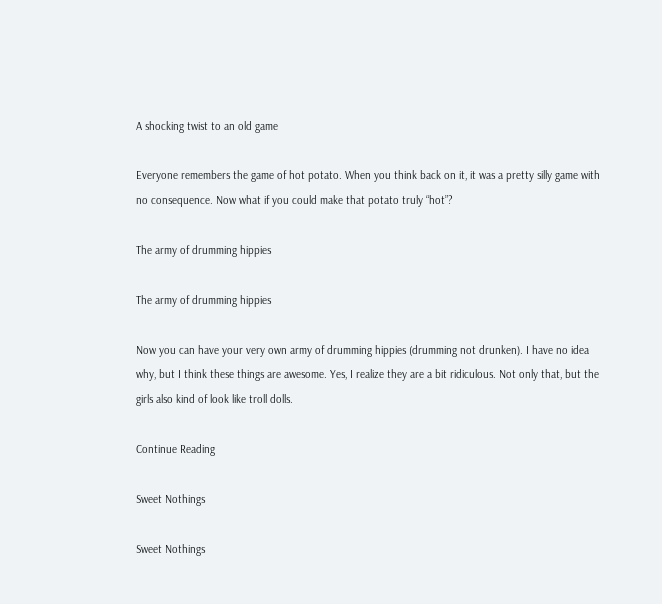A shocking twist to an old game

Everyone remembers the game of hot potato. When you think back on it, it was a pretty silly game with no consequence. Now what if you could make that potato truly “hot”?

The army of drumming hippies

The army of drumming hippies

Now you can have your very own army of drumming hippies (drumming not drunken). I have no idea why, but I think these things are awesome. Yes, I realize they are a bit ridiculous. Not only that, but the girls also kind of look like troll dolls.

Continue Reading

Sweet Nothings

Sweet Nothings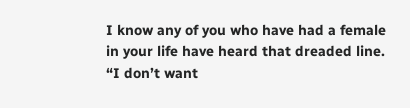I know any of you who have had a female in your life have heard that dreaded line. “I don’t want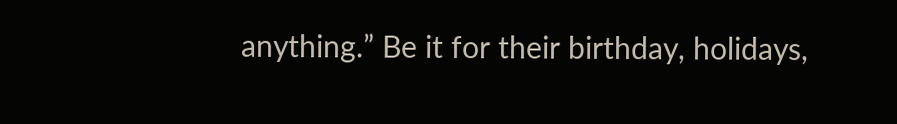anything.” Be it for their birthday, holidays,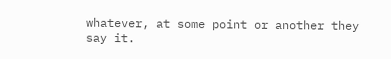whatever, at some point or another they say it.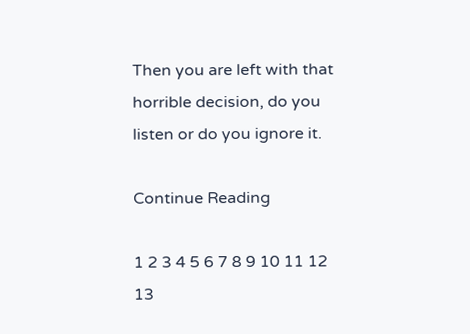Then you are left with that horrible decision, do you listen or do you ignore it.

Continue Reading

1 2 3 4 5 6 7 8 9 10 11 12 13